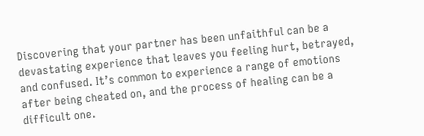Discovering that your partner has been unfaithful can be a devastating experience that leaves you feeling hurt, betrayed, and confused. It’s common to experience a range of emotions after being cheated on, and the process of healing can be a difficult one.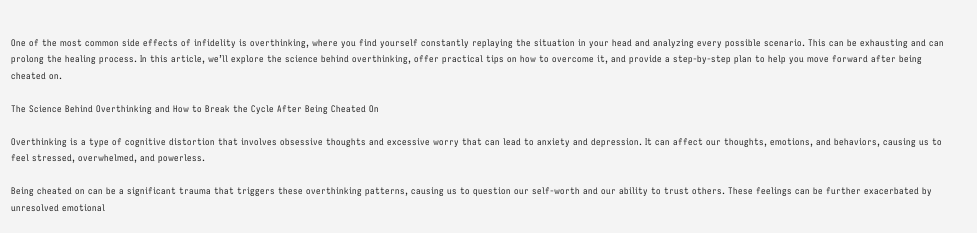One of the most common side effects of infidelity is overthinking, where you find yourself constantly replaying the situation in your head and analyzing every possible scenario. This can be exhausting and can prolong the healing process. In this article, we’ll explore the science behind overthinking, offer practical tips on how to overcome it, and provide a step-by-step plan to help you move forward after being cheated on.

The Science Behind Overthinking and How to Break the Cycle After Being Cheated On

Overthinking is a type of cognitive distortion that involves obsessive thoughts and excessive worry that can lead to anxiety and depression. It can affect our thoughts, emotions, and behaviors, causing us to feel stressed, overwhelmed, and powerless.

Being cheated on can be a significant trauma that triggers these overthinking patterns, causing us to question our self-worth and our ability to trust others. These feelings can be further exacerbated by unresolved emotional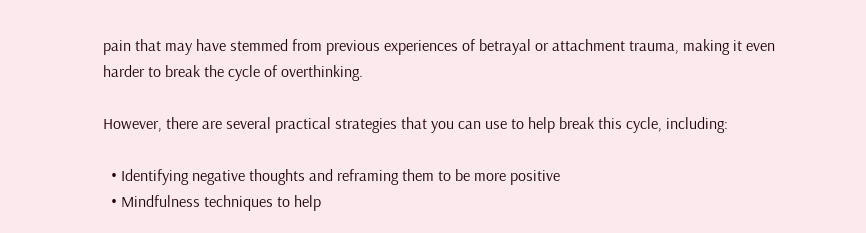pain that may have stemmed from previous experiences of betrayal or attachment trauma, making it even harder to break the cycle of overthinking.

However, there are several practical strategies that you can use to help break this cycle, including:

  • Identifying negative thoughts and reframing them to be more positive
  • Mindfulness techniques to help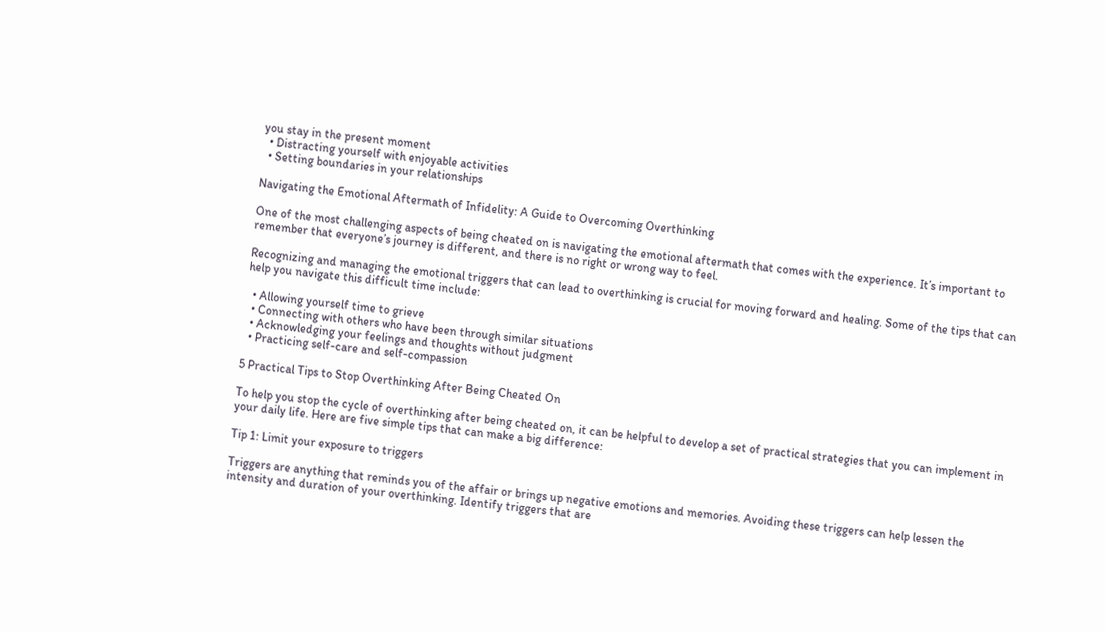you stay in the present moment
  • Distracting yourself with enjoyable activities
  • Setting boundaries in your relationships

Navigating the Emotional Aftermath of Infidelity: A Guide to Overcoming Overthinking

One of the most challenging aspects of being cheated on is navigating the emotional aftermath that comes with the experience. It’s important to remember that everyone’s journey is different, and there is no right or wrong way to feel.

Recognizing and managing the emotional triggers that can lead to overthinking is crucial for moving forward and healing. Some of the tips that can help you navigate this difficult time include:

  • Allowing yourself time to grieve
  • Connecting with others who have been through similar situations
  • Acknowledging your feelings and thoughts without judgment
  • Practicing self-care and self-compassion

5 Practical Tips to Stop Overthinking After Being Cheated On

To help you stop the cycle of overthinking after being cheated on, it can be helpful to develop a set of practical strategies that you can implement in your daily life. Here are five simple tips that can make a big difference:

Tip 1: Limit your exposure to triggers

Triggers are anything that reminds you of the affair or brings up negative emotions and memories. Avoiding these triggers can help lessen the intensity and duration of your overthinking. Identify triggers that are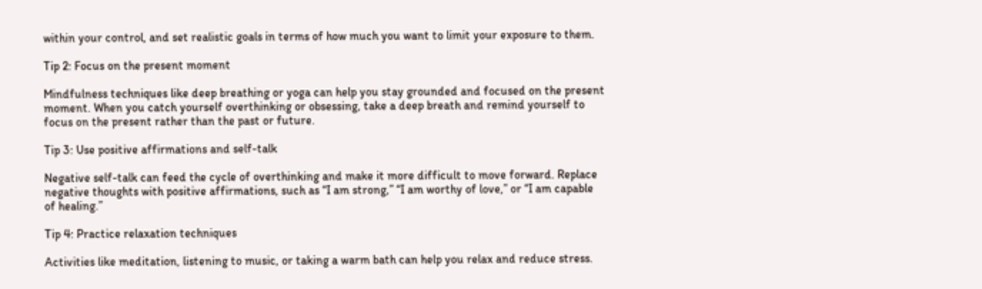within your control, and set realistic goals in terms of how much you want to limit your exposure to them.

Tip 2: Focus on the present moment

Mindfulness techniques like deep breathing or yoga can help you stay grounded and focused on the present moment. When you catch yourself overthinking or obsessing, take a deep breath and remind yourself to focus on the present rather than the past or future.

Tip 3: Use positive affirmations and self-talk

Negative self-talk can feed the cycle of overthinking and make it more difficult to move forward. Replace negative thoughts with positive affirmations, such as “I am strong,” “I am worthy of love,” or “I am capable of healing.”

Tip 4: Practice relaxation techniques

Activities like meditation, listening to music, or taking a warm bath can help you relax and reduce stress.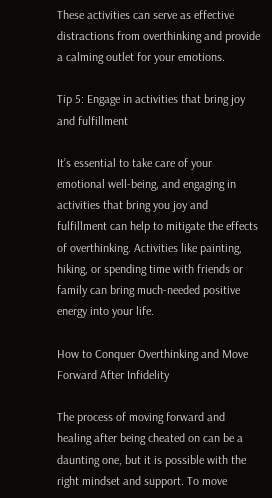These activities can serve as effective distractions from overthinking and provide a calming outlet for your emotions.

Tip 5: Engage in activities that bring joy and fulfillment

It’s essential to take care of your emotional well-being, and engaging in activities that bring you joy and fulfillment can help to mitigate the effects of overthinking. Activities like painting, hiking, or spending time with friends or family can bring much-needed positive energy into your life.

How to Conquer Overthinking and Move Forward After Infidelity

The process of moving forward and healing after being cheated on can be a daunting one, but it is possible with the right mindset and support. To move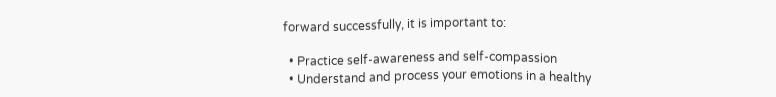forward successfully, it is important to:

  • Practice self-awareness and self-compassion
  • Understand and process your emotions in a healthy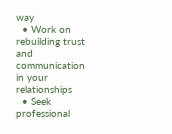way
  • Work on rebuilding trust and communication in your relationships
  • Seek professional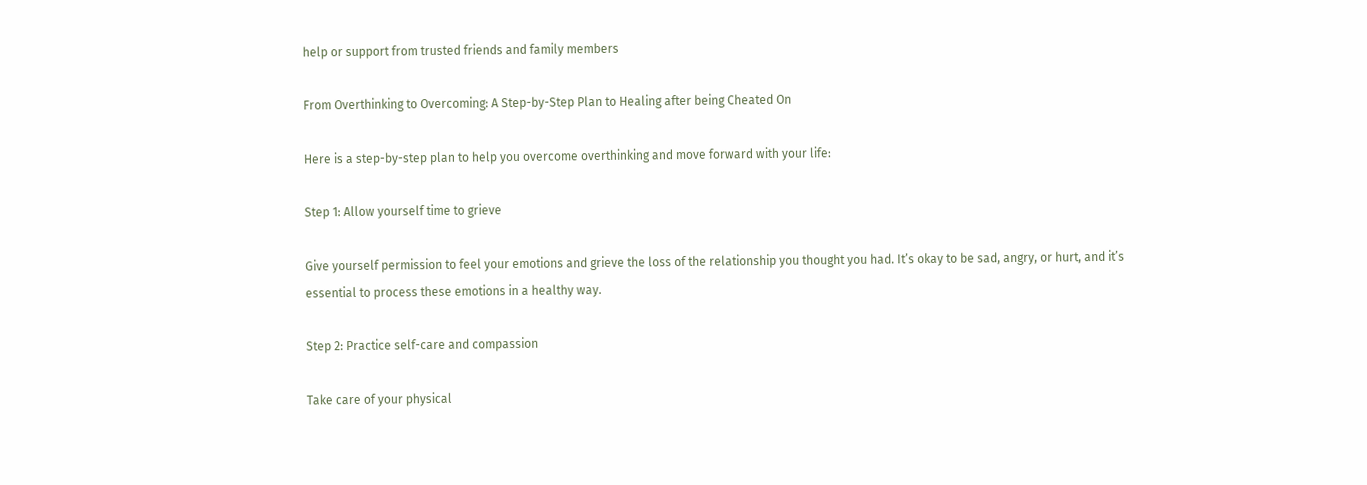help or support from trusted friends and family members

From Overthinking to Overcoming: A Step-by-Step Plan to Healing after being Cheated On

Here is a step-by-step plan to help you overcome overthinking and move forward with your life:

Step 1: Allow yourself time to grieve

Give yourself permission to feel your emotions and grieve the loss of the relationship you thought you had. It’s okay to be sad, angry, or hurt, and it’s essential to process these emotions in a healthy way.

Step 2: Practice self-care and compassion

Take care of your physical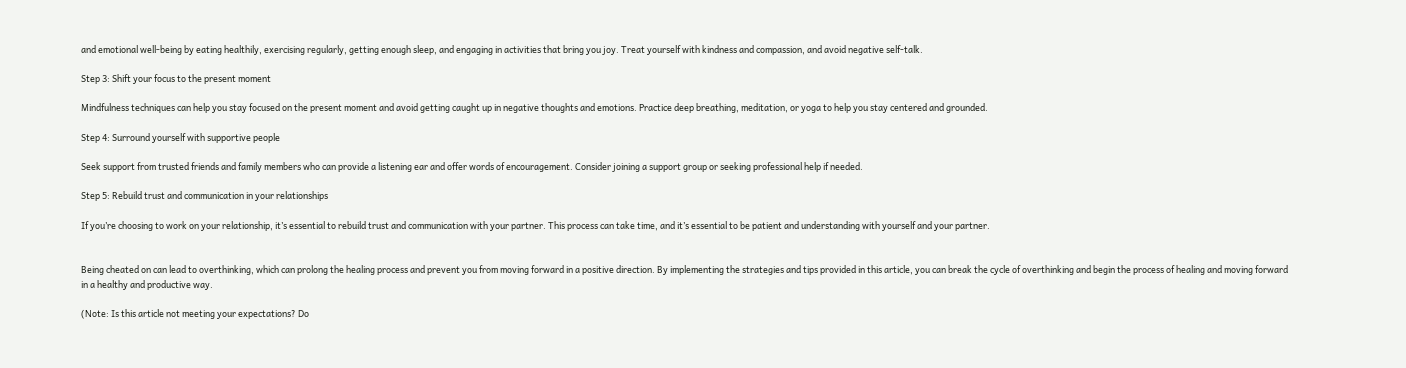and emotional well-being by eating healthily, exercising regularly, getting enough sleep, and engaging in activities that bring you joy. Treat yourself with kindness and compassion, and avoid negative self-talk.

Step 3: Shift your focus to the present moment

Mindfulness techniques can help you stay focused on the present moment and avoid getting caught up in negative thoughts and emotions. Practice deep breathing, meditation, or yoga to help you stay centered and grounded.

Step 4: Surround yourself with supportive people

Seek support from trusted friends and family members who can provide a listening ear and offer words of encouragement. Consider joining a support group or seeking professional help if needed.

Step 5: Rebuild trust and communication in your relationships

If you’re choosing to work on your relationship, it’s essential to rebuild trust and communication with your partner. This process can take time, and it’s essential to be patient and understanding with yourself and your partner.


Being cheated on can lead to overthinking, which can prolong the healing process and prevent you from moving forward in a positive direction. By implementing the strategies and tips provided in this article, you can break the cycle of overthinking and begin the process of healing and moving forward in a healthy and productive way.

(Note: Is this article not meeting your expectations? Do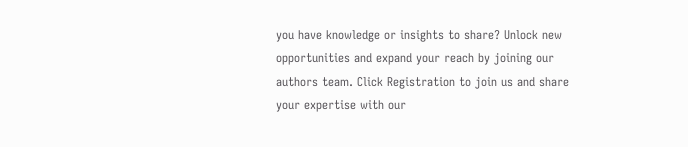you have knowledge or insights to share? Unlock new opportunities and expand your reach by joining our authors team. Click Registration to join us and share your expertise with our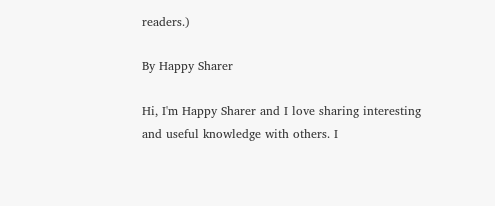readers.)

By Happy Sharer

Hi, I'm Happy Sharer and I love sharing interesting and useful knowledge with others. I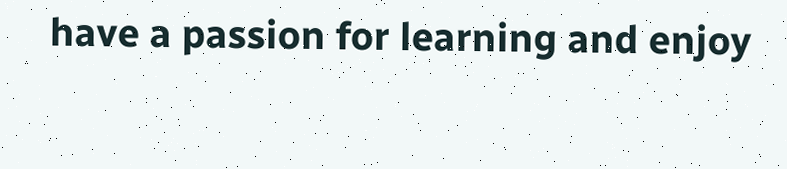have a passion for learning and enjoy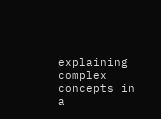explaining complex concepts in a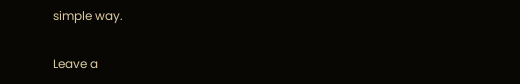simple way.

Leave a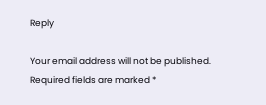Reply

Your email address will not be published. Required fields are marked *